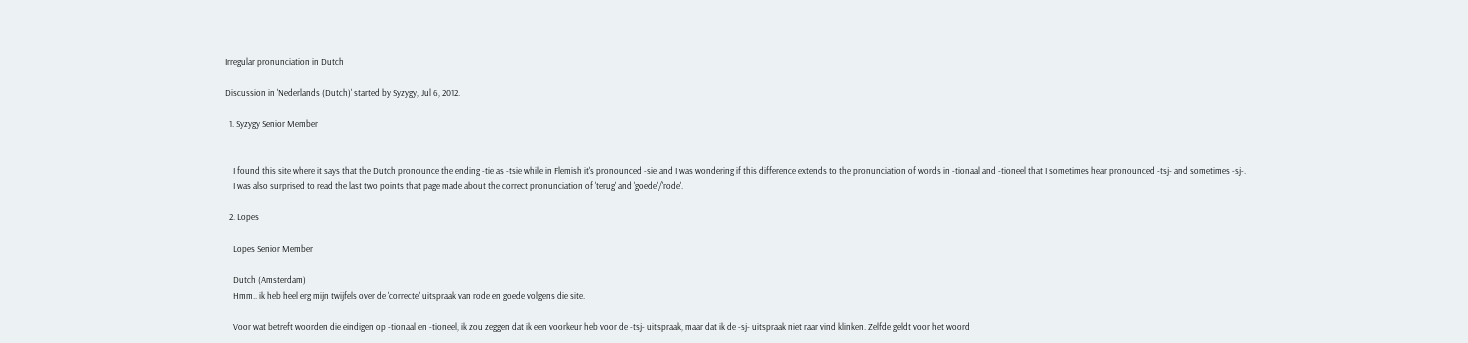Irregular pronunciation in Dutch

Discussion in 'Nederlands (Dutch)' started by Syzygy, Jul 6, 2012.

  1. Syzygy Senior Member


    I found this site where it says that the Dutch pronounce the ending -tie as -tsie while in Flemish it's pronounced -sie and I was wondering if this difference extends to the pronunciation of words in -tionaal and -tioneel that I sometimes hear pronounced -tsj- and sometimes -sj-.
    I was also surprised to read the last two points that page made about the correct pronunciation of 'terug' and 'goede'/'rode'.

  2. Lopes

    Lopes Senior Member

    Dutch (Amsterdam)
    Hmm.. ik heb heel erg mijn twijfels over de 'correcte' uitspraak van rode en goede volgens die site.

    Voor wat betreft woorden die eindigen op -tionaal en -tioneel, ik zou zeggen dat ik een voorkeur heb voor de -tsj- uitspraak, maar dat ik de -sj- uitspraak niet raar vind klinken. Zelfde geldt voor het woord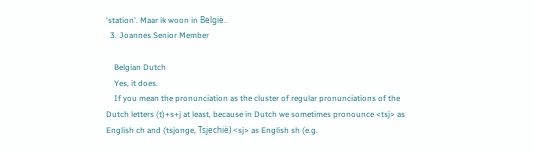'station'. Maar ik woon in België..
  3. Joannes Senior Member

    Belgian Dutch
    Yes, it does.
    If you mean the pronunciation as the cluster of regular pronunciations of the Dutch letters (t)+s+j at least, because in Dutch we sometimes pronounce <tsj> as English ch and (tsjonge, Tsjechië) <sj> as English sh (e.g.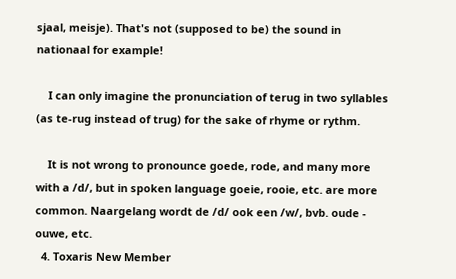sjaal, meisje). That's not (supposed to be) the sound in nationaal for example!

    I can only imagine the pronunciation of terug in two syllables (as te-rug instead of trug) for the sake of rhyme or rythm.

    It is not wrong to pronounce goede, rode, and many more with a /d/, but in spoken language goeie, rooie, etc. are more common. Naargelang wordt de /d/ ook een /w/, bvb. oude - ouwe, etc.
  4. Toxaris New Member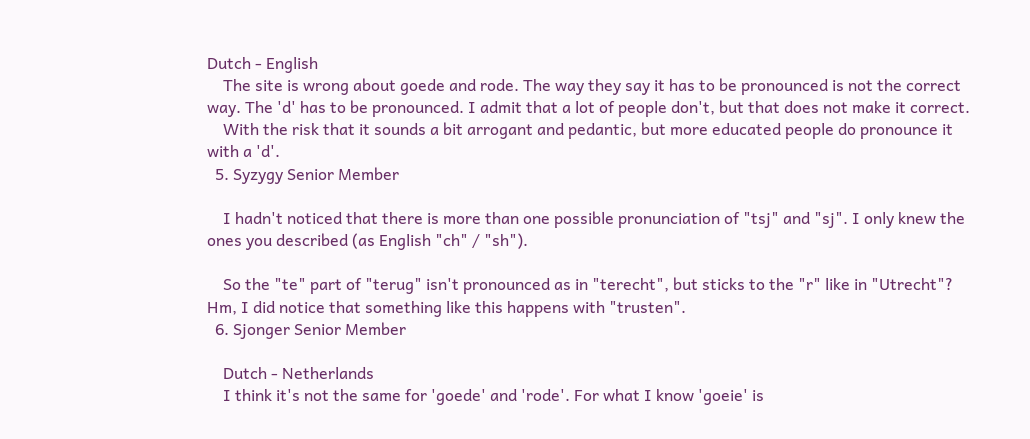Dutch - English
    The site is wrong about goede and rode. The way they say it has to be pronounced is not the correct way. The 'd' has to be pronounced. I admit that a lot of people don't, but that does not make it correct.
    With the risk that it sounds a bit arrogant and pedantic, but more educated people do pronounce it with a 'd'.
  5. Syzygy Senior Member

    I hadn't noticed that there is more than one possible pronunciation of "tsj" and "sj". I only knew the ones you described (as English "ch" / "sh").

    So the "te" part of "terug" isn't pronounced as in "terecht", but sticks to the "r" like in "Utrecht"? Hm, I did notice that something like this happens with "trusten".
  6. Sjonger Senior Member

    Dutch - Netherlands
    I think it's not the same for 'goede' and 'rode'. For what I know 'goeie' is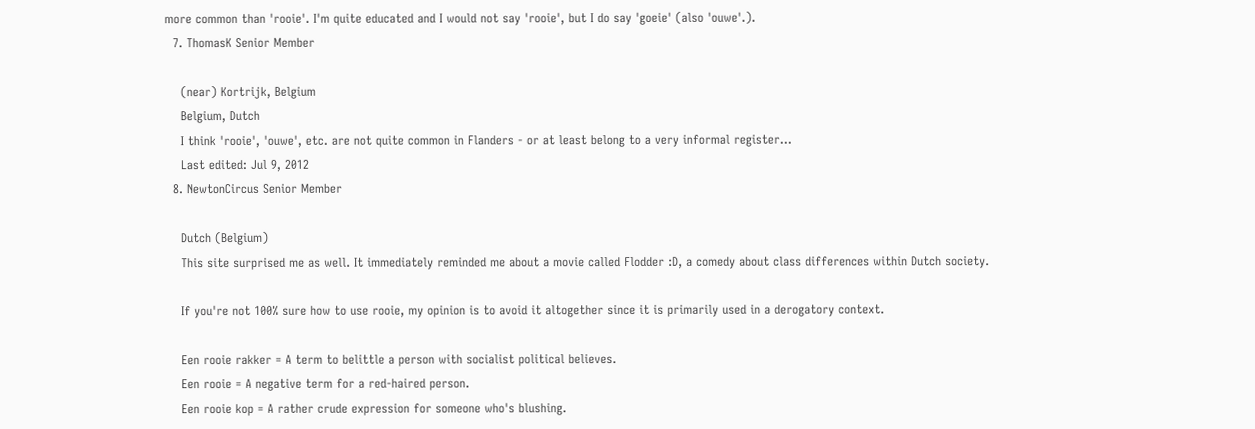more common than 'rooie'. I'm quite educated and I would not say 'rooie', but I do say 'goeie' (also 'ouwe'.).
  7. ThomasK Senior Member

    (near) Kortrijk, Belgium
    Belgium, Dutch
    I think 'rooie', 'ouwe', etc. are not quite common in Flanders - or at least belong to a very informal register...
    Last edited: Jul 9, 2012
  8. NewtonCircus Senior Member

    Dutch (Belgium)
    This site surprised me as well. It immediately reminded me about a movie called Flodder :D, a comedy about class differences within Dutch society.

    If you're not 100% sure how to use rooie, my opinion is to avoid it altogether since it is primarily used in a derogatory context.

    Een rooie rakker = A term to belittle a person with socialist political believes.
    Een rooie = A negative term for a red-haired person.
    Een rooie kop = A rather crude expression for someone who's blushing.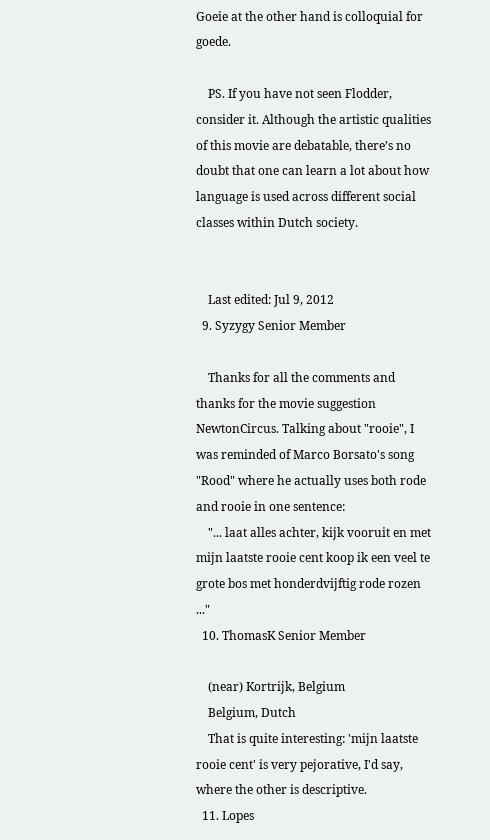Goeie at the other hand is colloquial for goede.

    PS. If you have not seen Flodder, consider it. Although the artistic qualities of this movie are debatable, there’s no doubt that one can learn a lot about how language is used across different social classes within Dutch society.


    Last edited: Jul 9, 2012
  9. Syzygy Senior Member

    Thanks for all the comments and thanks for the movie suggestion NewtonCircus. Talking about "rooie", I was reminded of Marco Borsato's song "Rood" where he actually uses both rode and rooie in one sentence:
    "... laat alles achter, kijk vooruit en met mijn laatste rooie cent koop ik een veel te grote bos met honderdvijftig rode rozen ..."
  10. ThomasK Senior Member

    (near) Kortrijk, Belgium
    Belgium, Dutch
    That is quite interesting: 'mijn laatste rooie cent' is very pejorative, I'd say, where the other is descriptive.
  11. Lopes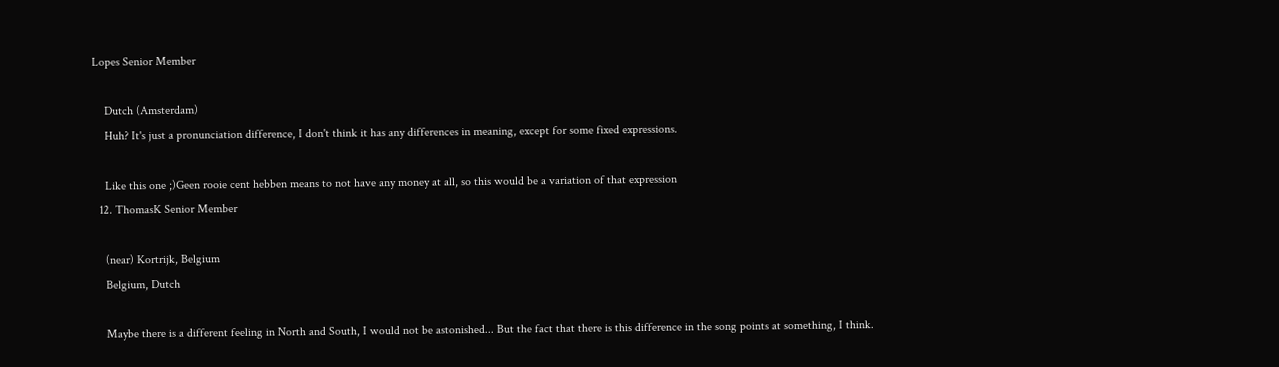Lopes Senior Member

    Dutch (Amsterdam)
    Huh? It's just a pronunciation difference, I don't think it has any differences in meaning, except for some fixed expressions.

    Like this one ;)Geen rooie cent hebben means to not have any money at all, so this would be a variation of that expression
  12. ThomasK Senior Member

    (near) Kortrijk, Belgium
    Belgium, Dutch

    Maybe there is a different feeling in North and South, I would not be astonished... But the fact that there is this difference in the song points at something, I think.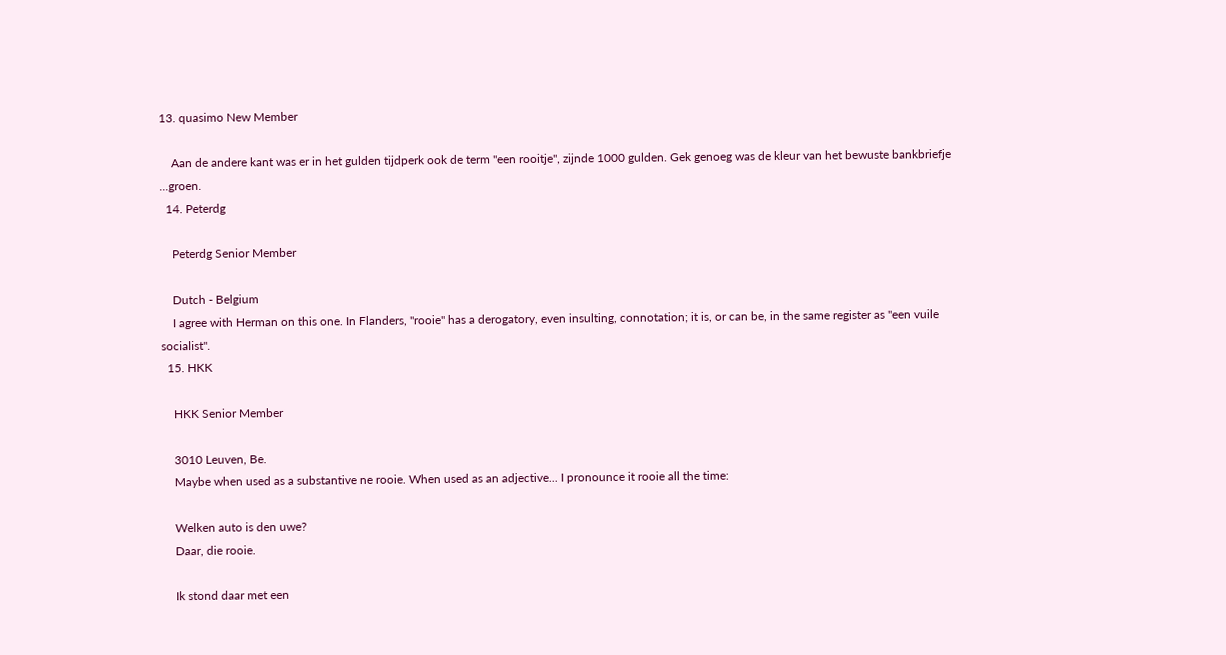13. quasimo New Member

    Aan de andere kant was er in het gulden tijdperk ook de term ''een rooitje", zijnde 1000 gulden. Gek genoeg was de kleur van het bewuste bankbriefje ...groen.
  14. Peterdg

    Peterdg Senior Member

    Dutch - Belgium
    I agree with Herman on this one. In Flanders, "rooie" has a derogatory, even insulting, connotation; it is, or can be, in the same register as "een vuile socialist".
  15. HKK

    HKK Senior Member

    3010 Leuven, Be.
    Maybe when used as a substantive ne rooie. When used as an adjective... I pronounce it rooie all the time:

    Welken auto is den uwe?
    Daar, die rooie.

    Ik stond daar met een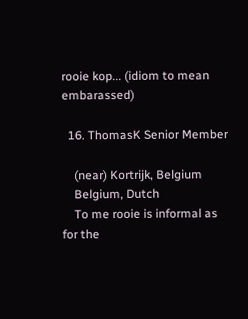rooie kop... (idiom to mean embarassed)

  16. ThomasK Senior Member

    (near) Kortrijk, Belgium
    Belgium, Dutch
    To me rooie is informal as for the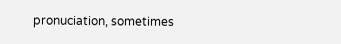pronuciation, sometimes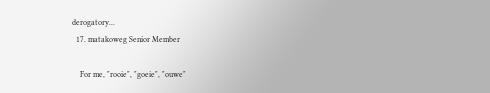derogatory...
  17. matakoweg Senior Member

    For me, "rooie", "goeie", "ouwe"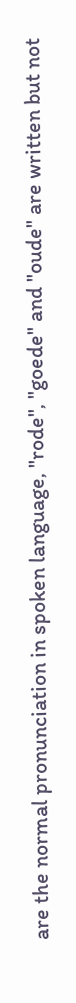are the normal pronunciation in spoken language, "rode", "goede" and "oude" are written but not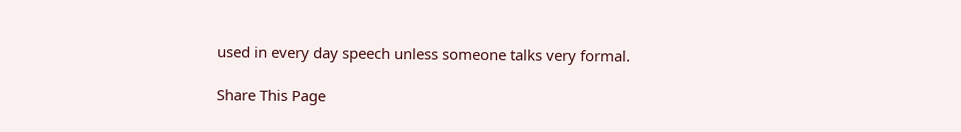used in every day speech unless someone talks very formal.

Share This Page